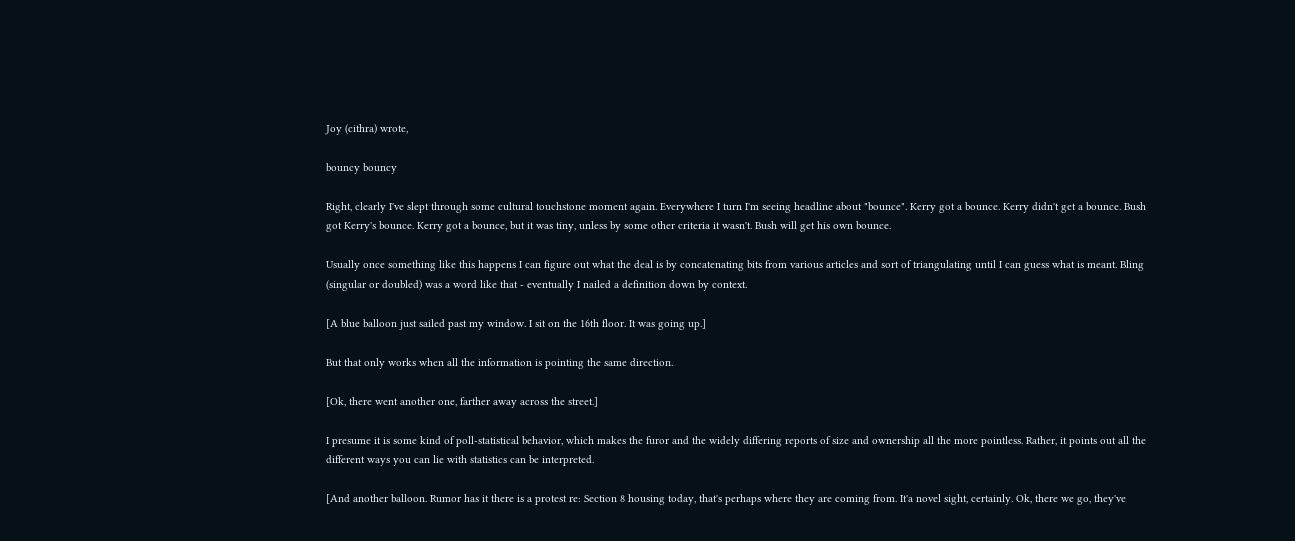Joy (cithra) wrote,

bouncy bouncy

Right, clearly I've slept through some cultural touchstone moment again. Everywhere I turn I'm seeing headline about "bounce". Kerry got a bounce. Kerry didn't get a bounce. Bush got Kerry's bounce. Kerry got a bounce, but it was tiny, unless by some other criteria it wasn't. Bush will get his own bounce.

Usually once something like this happens I can figure out what the deal is by concatenating bits from various articles and sort of triangulating until I can guess what is meant. Bling (singular or doubled) was a word like that - eventually I nailed a definition down by context.

[A blue balloon just sailed past my window. I sit on the 16th floor. It was going up.]

But that only works when all the information is pointing the same direction.

[Ok, there went another one, farther away across the street.]

I presume it is some kind of poll-statistical behavior, which makes the furor and the widely differing reports of size and ownership all the more pointless. Rather, it points out all the different ways you can lie with statistics can be interpreted.

[And another balloon. Rumor has it there is a protest re: Section 8 housing today, that's perhaps where they are coming from. It'a novel sight, certainly. Ok, there we go, they've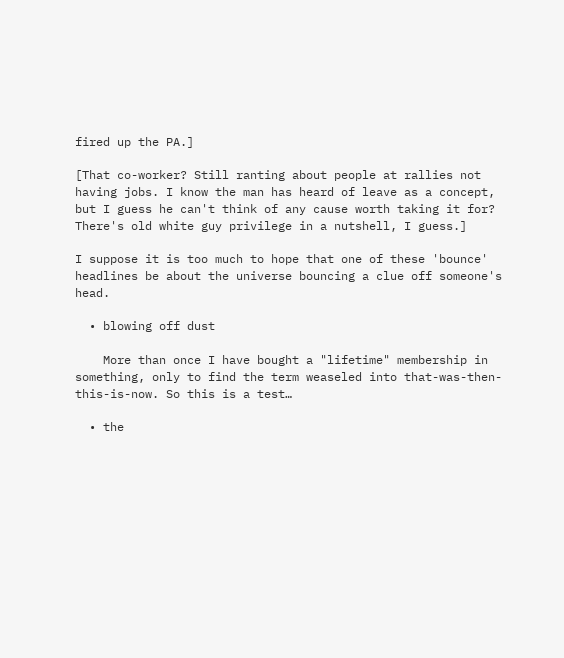fired up the PA.]

[That co-worker? Still ranting about people at rallies not having jobs. I know the man has heard of leave as a concept, but I guess he can't think of any cause worth taking it for? There's old white guy privilege in a nutshell, I guess.]

I suppose it is too much to hope that one of these 'bounce' headlines be about the universe bouncing a clue off someone's head.

  • blowing off dust

    More than once I have bought a "lifetime" membership in something, only to find the term weaseled into that-was-then-this-is-now. So this is a test…

  • the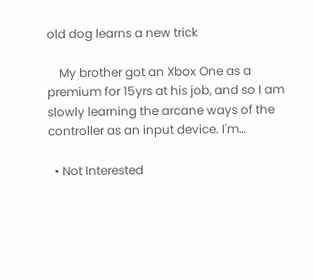old dog learns a new trick

    My brother got an Xbox One as a premium for 15yrs at his job, and so I am slowly learning the arcane ways of the controller as an input device. I'm…

  • Not Interested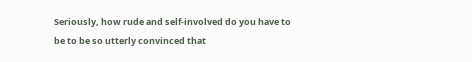Seriously, how rude and self-involved do you have to be to be so utterly convinced that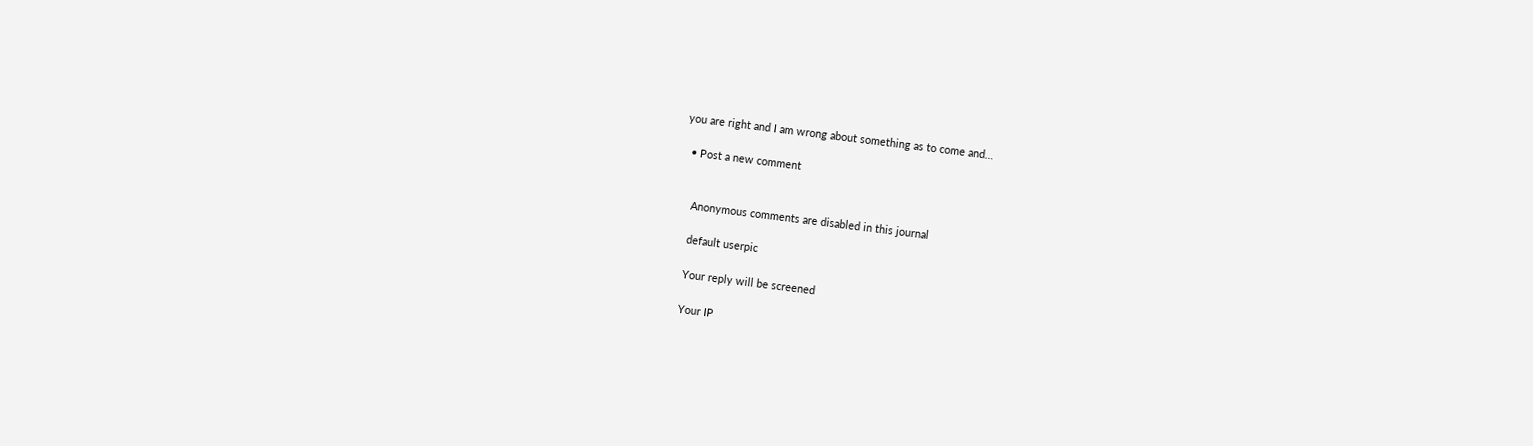you are right and I am wrong about something as to come and…

  • Post a new comment


    Anonymous comments are disabled in this journal

    default userpic

    Your reply will be screened

    Your IP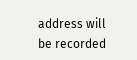address will be recorded